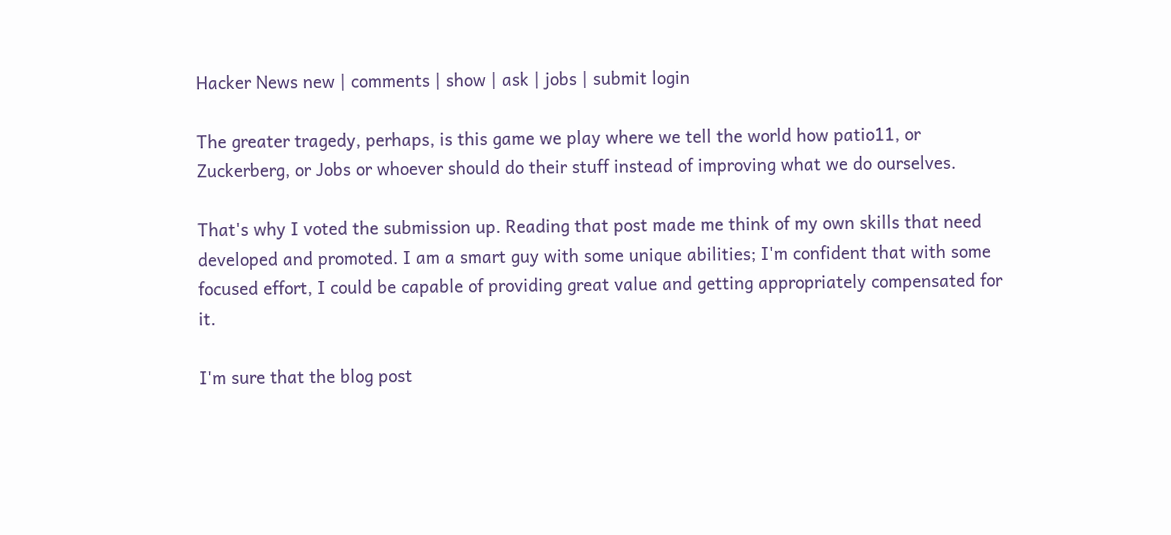Hacker News new | comments | show | ask | jobs | submit login

The greater tragedy, perhaps, is this game we play where we tell the world how patio11, or Zuckerberg, or Jobs or whoever should do their stuff instead of improving what we do ourselves.

That's why I voted the submission up. Reading that post made me think of my own skills that need developed and promoted. I am a smart guy with some unique abilities; I'm confident that with some focused effort, I could be capable of providing great value and getting appropriately compensated for it.

I'm sure that the blog post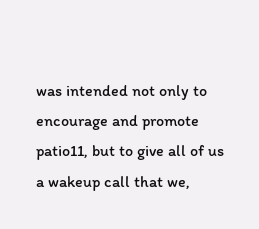was intended not only to encourage and promote patio11, but to give all of us a wakeup call that we,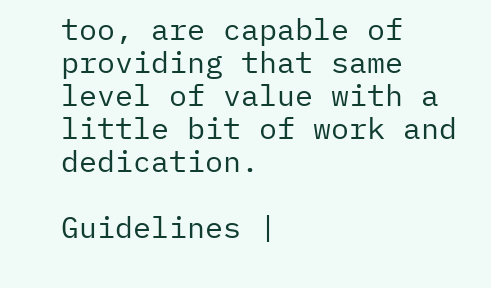too, are capable of providing that same level of value with a little bit of work and dedication.

Guidelines |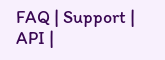FAQ | Support | API |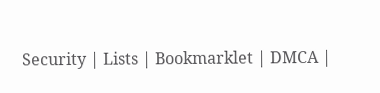Security | Lists | Bookmarklet | DMCA |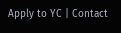Apply to YC | Contact